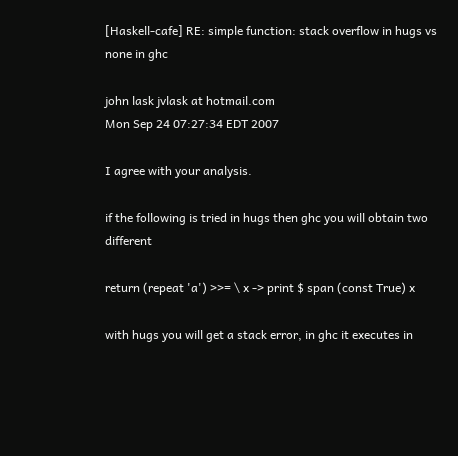[Haskell-cafe] RE: simple function: stack overflow in hugs vs none in ghc

john lask jvlask at hotmail.com
Mon Sep 24 07:27:34 EDT 2007

I agree with your analysis.

if the following is tried in hugs then ghc you will obtain two different

return (repeat 'a') >>= \ x -> print $ span (const True) x

with hugs you will get a stack error, in ghc it executes in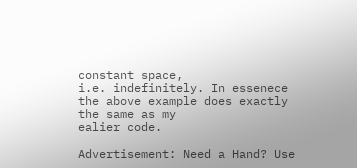constant space,
i.e. indefinitely. In essenece the above example does exactly the same as my
ealier code.

Advertisement: Need a Hand? Use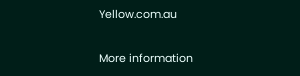Yellow.com.au

More information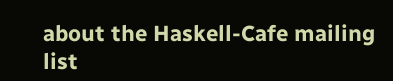about the Haskell-Cafe mailing list